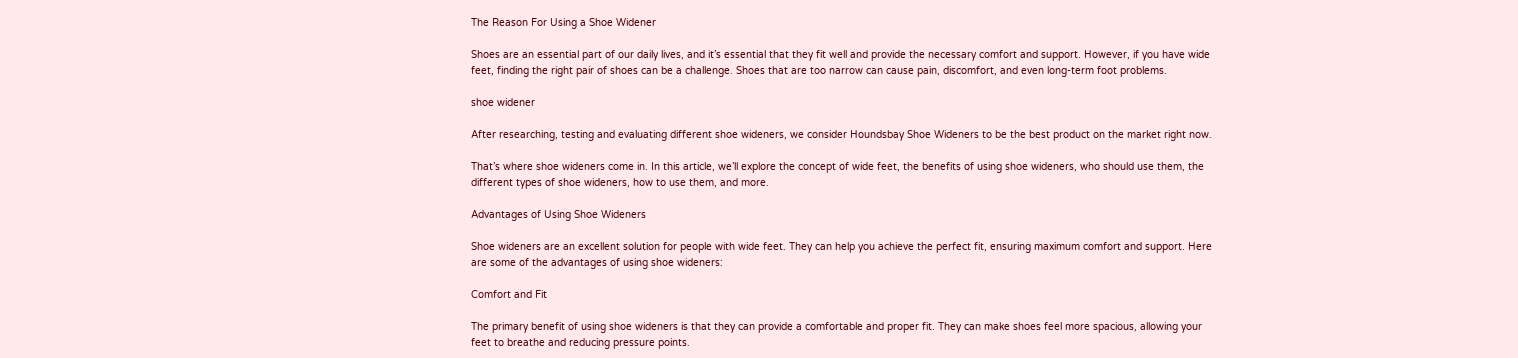The Reason For Using a Shoe Widener

Shoes are an essential part of our daily lives, and it’s essential that they fit well and provide the necessary comfort and support. However, if you have wide feet, finding the right pair of shoes can be a challenge. Shoes that are too narrow can cause pain, discomfort, and even long-term foot problems.

shoe widener

After researching, testing and evaluating different shoe wideners, we consider Houndsbay Shoe Wideners to be the best product on the market right now.

That’s where shoe wideners come in. In this article, we’ll explore the concept of wide feet, the benefits of using shoe wideners, who should use them, the different types of shoe wideners, how to use them, and more.

Advantages of Using Shoe Wideners

Shoe wideners are an excellent solution for people with wide feet. They can help you achieve the perfect fit, ensuring maximum comfort and support. Here are some of the advantages of using shoe wideners:

Comfort and Fit

The primary benefit of using shoe wideners is that they can provide a comfortable and proper fit. They can make shoes feel more spacious, allowing your feet to breathe and reducing pressure points.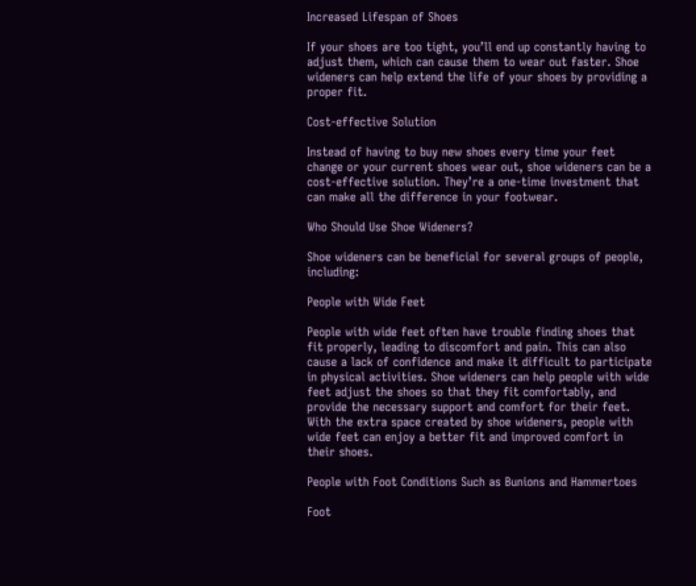Increased Lifespan of Shoes

If your shoes are too tight, you’ll end up constantly having to adjust them, which can cause them to wear out faster. Shoe wideners can help extend the life of your shoes by providing a proper fit.

Cost-effective Solution

Instead of having to buy new shoes every time your feet change or your current shoes wear out, shoe wideners can be a cost-effective solution. They’re a one-time investment that can make all the difference in your footwear.

Who Should Use Shoe Wideners?

Shoe wideners can be beneficial for several groups of people, including:

People with Wide Feet

People with wide feet often have trouble finding shoes that fit properly, leading to discomfort and pain. This can also cause a lack of confidence and make it difficult to participate in physical activities. Shoe wideners can help people with wide feet adjust the shoes so that they fit comfortably, and provide the necessary support and comfort for their feet. With the extra space created by shoe wideners, people with wide feet can enjoy a better fit and improved comfort in their shoes.

People with Foot Conditions Such as Bunions and Hammertoes

Foot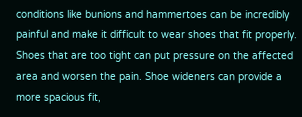conditions like bunions and hammertoes can be incredibly painful and make it difficult to wear shoes that fit properly. Shoes that are too tight can put pressure on the affected area and worsen the pain. Shoe wideners can provide a more spacious fit,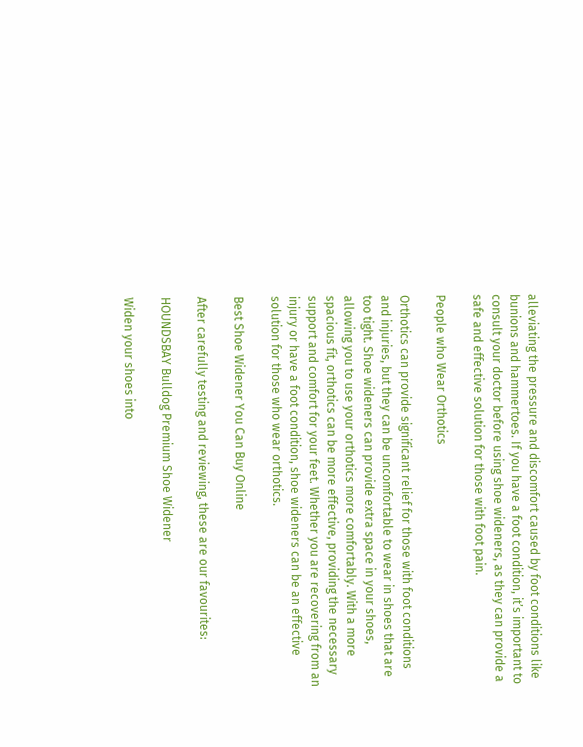alleviating the pressure and discomfort caused by foot conditions like bunions and hammertoes. If you have a foot condition, it’s important to consult your doctor before using shoe wideners, as they can provide a safe and effective solution for those with foot pain.

People who Wear Orthotics

Orthotics can provide significant relief for those with foot conditions and injuries, but they can be uncomfortable to wear in shoes that are too tight. Shoe wideners can provide extra space in your shoes, allowing you to use your orthotics more comfortably. With a more spacious fit, orthotics can be more effective, providing the necessary support and comfort for your feet. Whether you are recovering from an injury or have a foot condition, shoe wideners can be an effective solution for those who wear orthotics.

Best Shoe Widener You Can Buy Online

After carefully testing and reviewing, these are our favourites:

HOUNDSBAY Bulldog Premium Shoe Widener

Widen your shoes into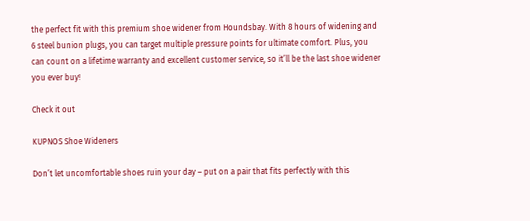the perfect fit with this premium shoe widener from Houndsbay. With 8 hours of widening and 6 steel bunion plugs, you can target multiple pressure points for ultimate comfort. Plus, you can count on a lifetime warranty and excellent customer service, so it’ll be the last shoe widener you ever buy!

Check it out

KUPNOS Shoe Wideners

Don’t let uncomfortable shoes ruin your day – put on a pair that fits perfectly with this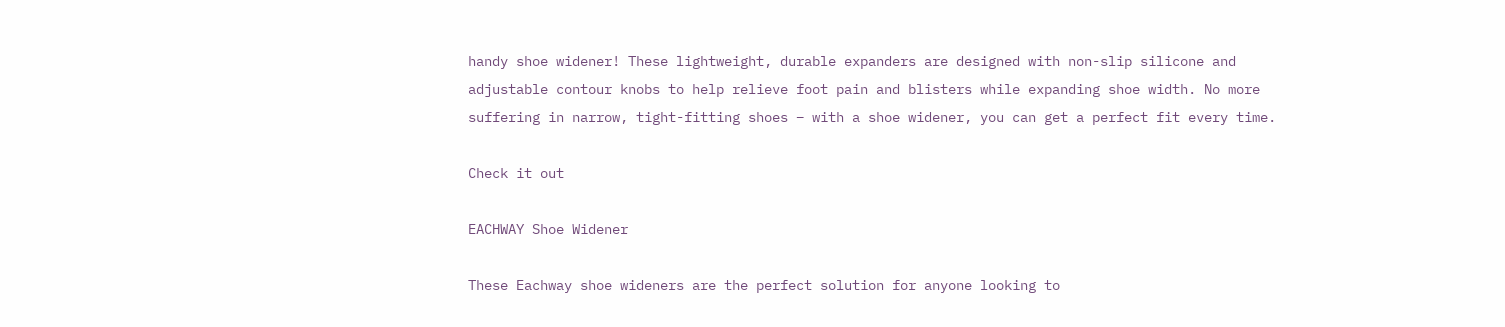handy shoe widener! These lightweight, durable expanders are designed with non-slip silicone and adjustable contour knobs to help relieve foot pain and blisters while expanding shoe width. No more suffering in narrow, tight-fitting shoes – with a shoe widener, you can get a perfect fit every time.

Check it out

EACHWAY Shoe Widener

These Eachway shoe wideners are the perfect solution for anyone looking to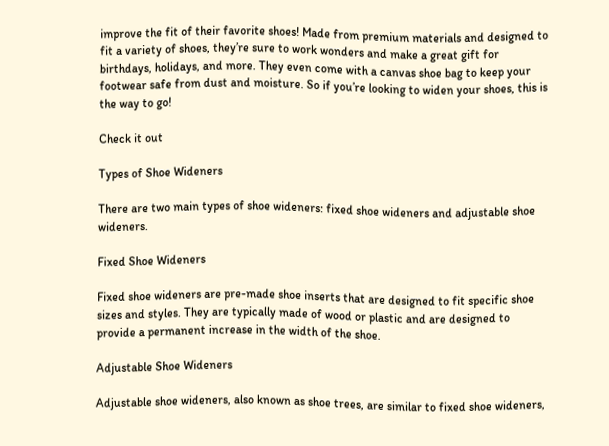improve the fit of their favorite shoes! Made from premium materials and designed to fit a variety of shoes, they’re sure to work wonders and make a great gift for birthdays, holidays, and more. They even come with a canvas shoe bag to keep your footwear safe from dust and moisture. So if you’re looking to widen your shoes, this is the way to go!

Check it out

Types of Shoe Wideners

There are two main types of shoe wideners: fixed shoe wideners and adjustable shoe wideners.

Fixed Shoe Wideners

Fixed shoe wideners are pre-made shoe inserts that are designed to fit specific shoe sizes and styles. They are typically made of wood or plastic and are designed to provide a permanent increase in the width of the shoe.

Adjustable Shoe Wideners

Adjustable shoe wideners, also known as shoe trees, are similar to fixed shoe wideners,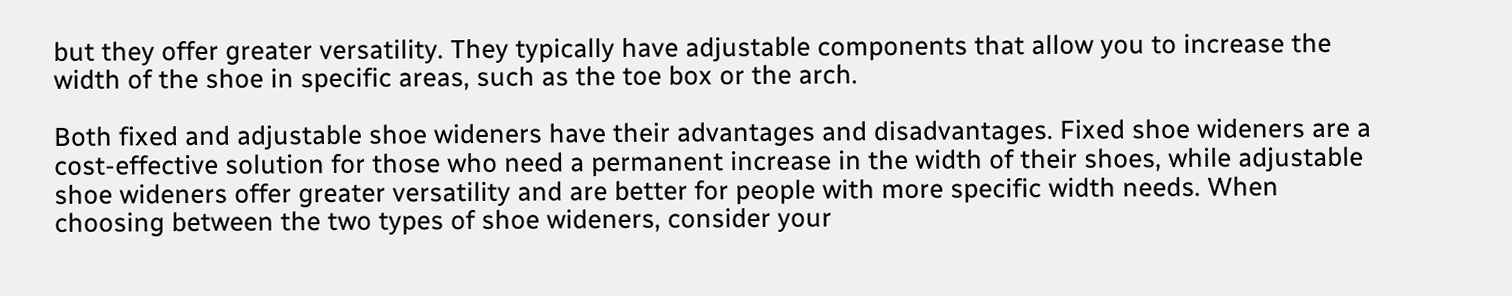but they offer greater versatility. They typically have adjustable components that allow you to increase the width of the shoe in specific areas, such as the toe box or the arch.

Both fixed and adjustable shoe wideners have their advantages and disadvantages. Fixed shoe wideners are a cost-effective solution for those who need a permanent increase in the width of their shoes, while adjustable shoe wideners offer greater versatility and are better for people with more specific width needs. When choosing between the two types of shoe wideners, consider your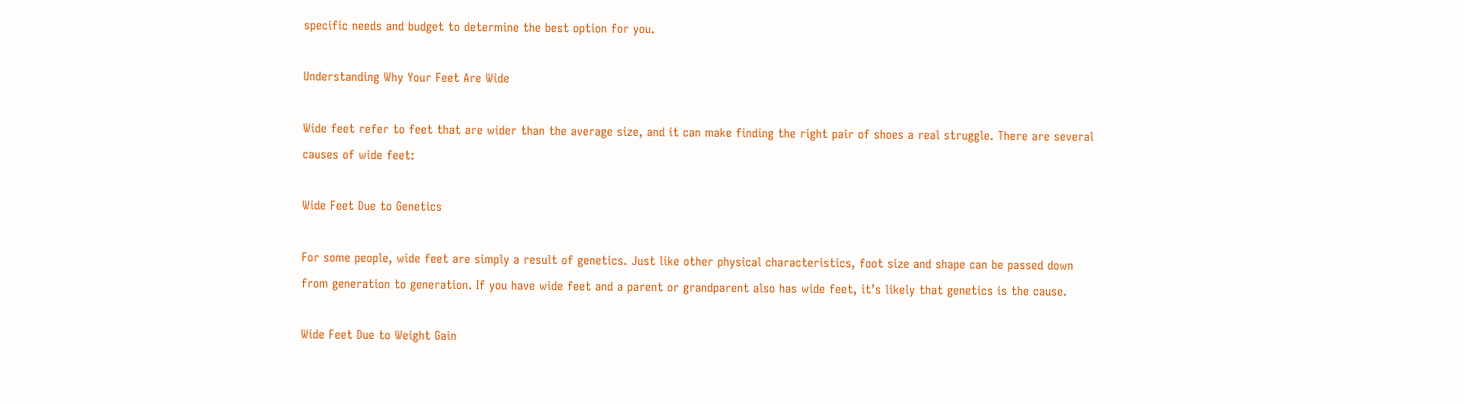specific needs and budget to determine the best option for you.

Understanding Why Your Feet Are Wide

Wide feet refer to feet that are wider than the average size, and it can make finding the right pair of shoes a real struggle. There are several causes of wide feet:

Wide Feet Due to Genetics

For some people, wide feet are simply a result of genetics. Just like other physical characteristics, foot size and shape can be passed down from generation to generation. If you have wide feet and a parent or grandparent also has wide feet, it’s likely that genetics is the cause.

Wide Feet Due to Weight Gain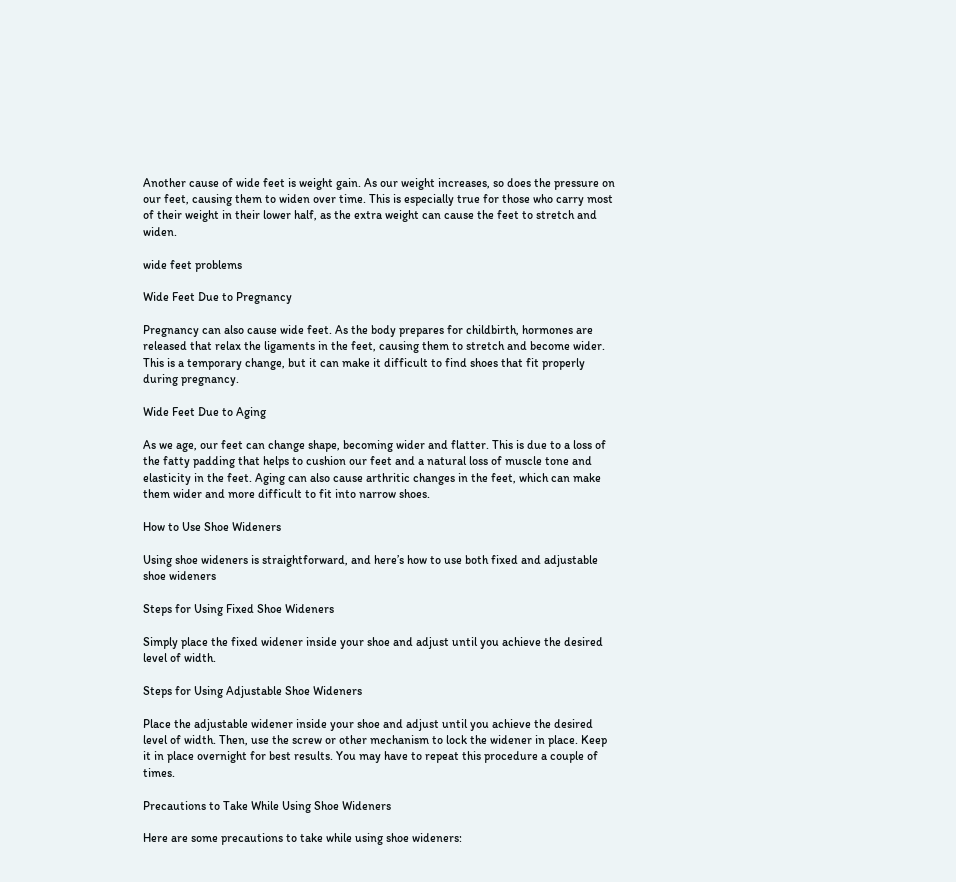Another cause of wide feet is weight gain. As our weight increases, so does the pressure on our feet, causing them to widen over time. This is especially true for those who carry most of their weight in their lower half, as the extra weight can cause the feet to stretch and widen.

wide feet problems

Wide Feet Due to Pregnancy

Pregnancy can also cause wide feet. As the body prepares for childbirth, hormones are released that relax the ligaments in the feet, causing them to stretch and become wider. This is a temporary change, but it can make it difficult to find shoes that fit properly during pregnancy.

Wide Feet Due to Aging

As we age, our feet can change shape, becoming wider and flatter. This is due to a loss of the fatty padding that helps to cushion our feet and a natural loss of muscle tone and elasticity in the feet. Aging can also cause arthritic changes in the feet, which can make them wider and more difficult to fit into narrow shoes.

How to Use Shoe Wideners

Using shoe wideners is straightforward, and here’s how to use both fixed and adjustable shoe wideners

Steps for Using Fixed Shoe Wideners

Simply place the fixed widener inside your shoe and adjust until you achieve the desired level of width.

Steps for Using Adjustable Shoe Wideners

Place the adjustable widener inside your shoe and adjust until you achieve the desired level of width. Then, use the screw or other mechanism to lock the widener in place. Keep it in place overnight for best results. You may have to repeat this procedure a couple of times.

Precautions to Take While Using Shoe Wideners

Here are some precautions to take while using shoe wideners: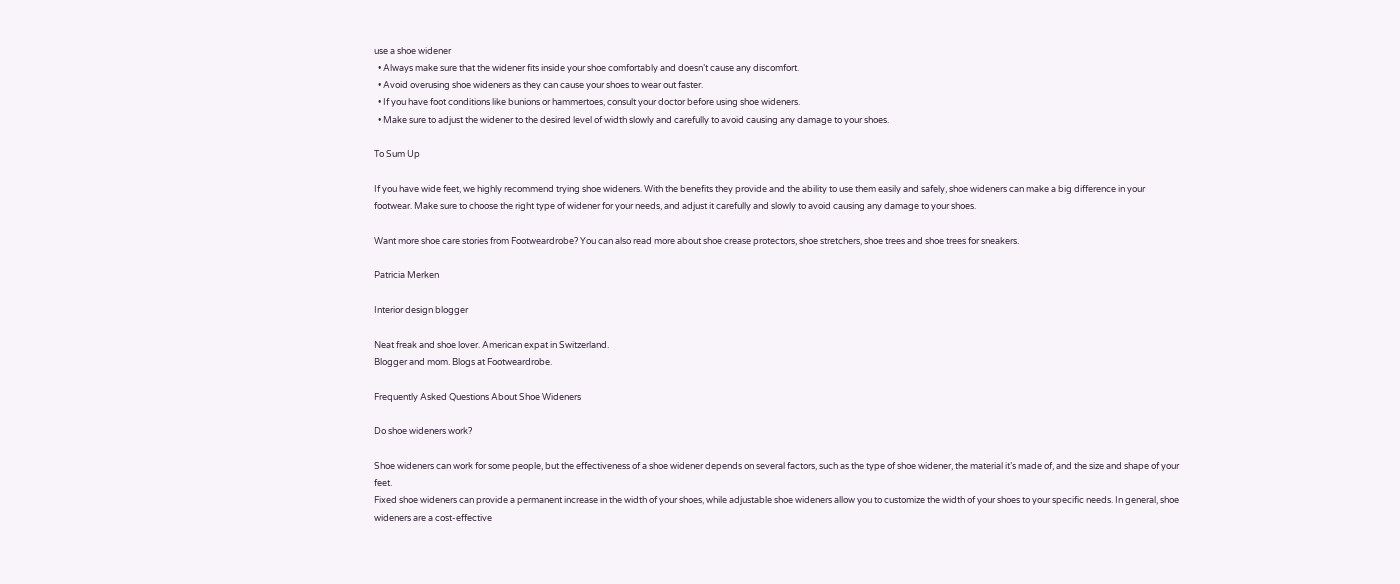use a shoe widener
  • Always make sure that the widener fits inside your shoe comfortably and doesn’t cause any discomfort.
  • Avoid overusing shoe wideners as they can cause your shoes to wear out faster.
  • If you have foot conditions like bunions or hammertoes, consult your doctor before using shoe wideners.
  • Make sure to adjust the widener to the desired level of width slowly and carefully to avoid causing any damage to your shoes.

To Sum Up

If you have wide feet, we highly recommend trying shoe wideners. With the benefits they provide and the ability to use them easily and safely, shoe wideners can make a big difference in your footwear. Make sure to choose the right type of widener for your needs, and adjust it carefully and slowly to avoid causing any damage to your shoes.

Want more shoe care stories from Footweardrobe? You can also read more about shoe crease protectors, shoe stretchers, shoe trees and shoe trees for sneakers.

Patricia Merken

Interior design blogger

Neat freak and shoe lover. American expat in Switzerland.
Blogger and mom. Blogs at Footweardrobe.

Frequently Asked Questions About Shoe Wideners

Do shoe wideners work?

Shoe wideners can work for some people, but the effectiveness of a shoe widener depends on several factors, such as the type of shoe widener, the material it’s made of, and the size and shape of your feet.
Fixed shoe wideners can provide a permanent increase in the width of your shoes, while adjustable shoe wideners allow you to customize the width of your shoes to your specific needs. In general, shoe wideners are a cost-effective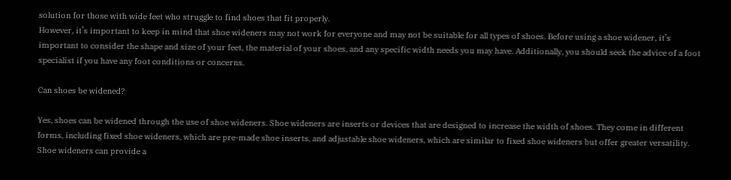solution for those with wide feet who struggle to find shoes that fit properly.
However, it’s important to keep in mind that shoe wideners may not work for everyone and may not be suitable for all types of shoes. Before using a shoe widener, it’s important to consider the shape and size of your feet, the material of your shoes, and any specific width needs you may have. Additionally, you should seek the advice of a foot specialist if you have any foot conditions or concerns.

Can shoes be widened?

Yes, shoes can be widened through the use of shoe wideners. Shoe wideners are inserts or devices that are designed to increase the width of shoes. They come in different forms, including fixed shoe wideners, which are pre-made shoe inserts, and adjustable shoe wideners, which are similar to fixed shoe wideners but offer greater versatility.
Shoe wideners can provide a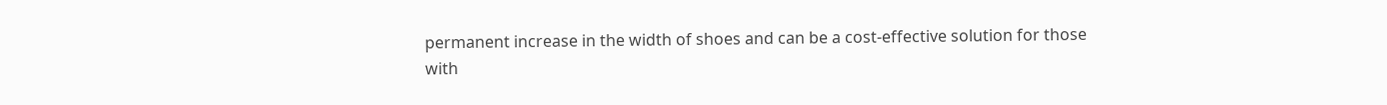permanent increase in the width of shoes and can be a cost-effective solution for those with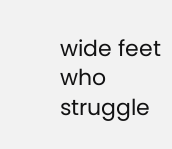wide feet who struggle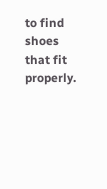to find shoes that fit properly.